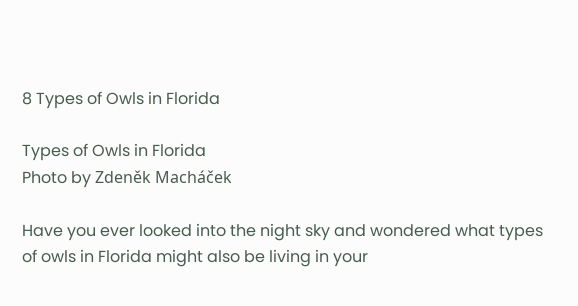8 Types of Owls in Florida

Types of Owls in Florida
Photo by Zdeněk Macháček

Have you ever looked into the night sky and wondered what types of owls in Florida might also be living in your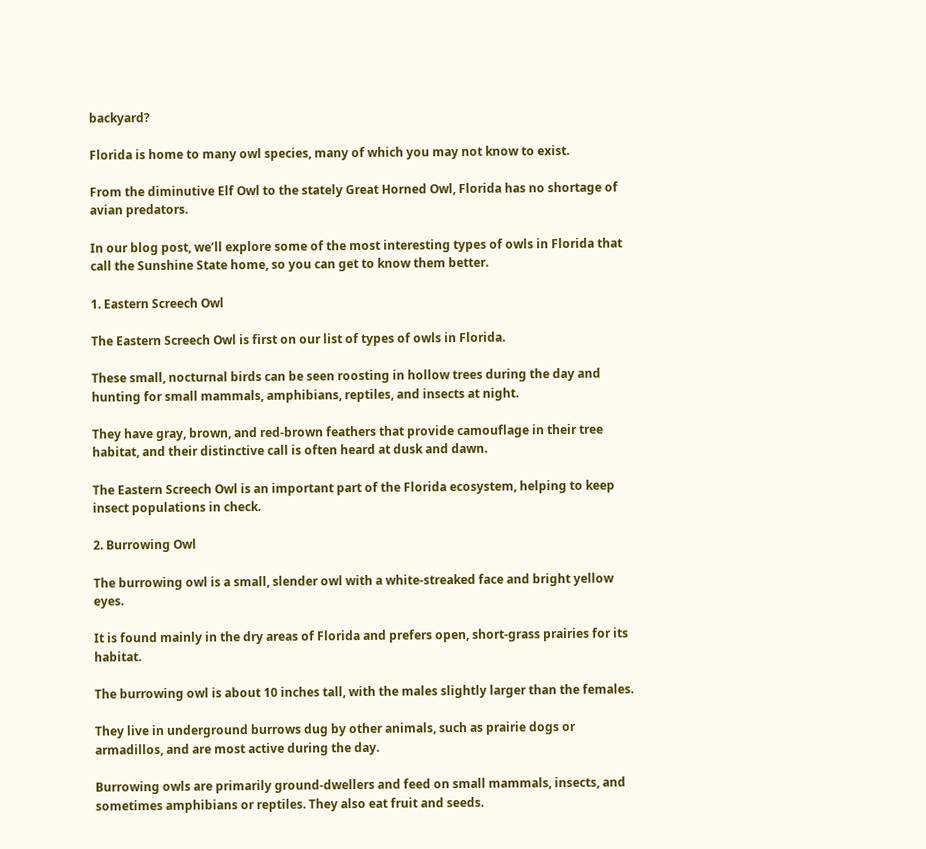backyard?

Florida is home to many owl species, many of which you may not know to exist.

From the diminutive Elf Owl to the stately Great Horned Owl, Florida has no shortage of avian predators.

In our blog post, we’ll explore some of the most interesting types of owls in Florida that call the Sunshine State home, so you can get to know them better.

1. Eastern Screech Owl

The Eastern Screech Owl is first on our list of types of owls in Florida.

These small, nocturnal birds can be seen roosting in hollow trees during the day and hunting for small mammals, amphibians, reptiles, and insects at night.

They have gray, brown, and red-brown feathers that provide camouflage in their tree habitat, and their distinctive call is often heard at dusk and dawn.

The Eastern Screech Owl is an important part of the Florida ecosystem, helping to keep insect populations in check.

2. Burrowing Owl

The burrowing owl is a small, slender owl with a white-streaked face and bright yellow eyes.

It is found mainly in the dry areas of Florida and prefers open, short-grass prairies for its habitat.

The burrowing owl is about 10 inches tall, with the males slightly larger than the females.

They live in underground burrows dug by other animals, such as prairie dogs or armadillos, and are most active during the day.

Burrowing owls are primarily ground-dwellers and feed on small mammals, insects, and sometimes amphibians or reptiles. They also eat fruit and seeds.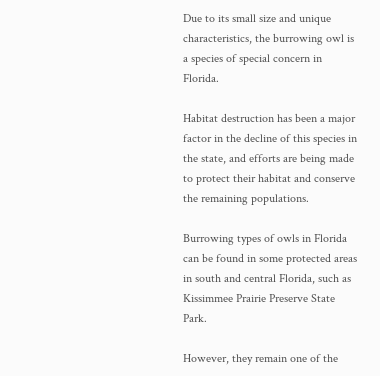Due to its small size and unique characteristics, the burrowing owl is a species of special concern in Florida.

Habitat destruction has been a major factor in the decline of this species in the state, and efforts are being made to protect their habitat and conserve the remaining populations.

Burrowing types of owls in Florida can be found in some protected areas in south and central Florida, such as Kissimmee Prairie Preserve State Park.

However, they remain one of the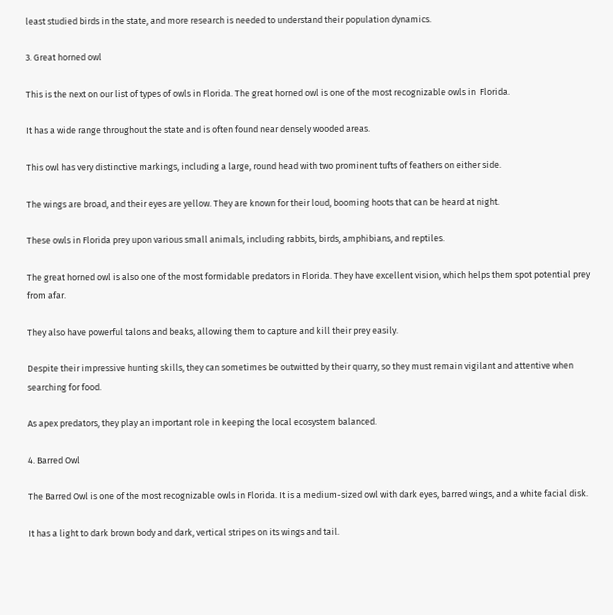least studied birds in the state, and more research is needed to understand their population dynamics.

3. Great horned owl

This is the next on our list of types of owls in Florida. The great horned owl is one of the most recognizable owls in  Florida.

It has a wide range throughout the state and is often found near densely wooded areas.

This owl has very distinctive markings, including a large, round head with two prominent tufts of feathers on either side.

The wings are broad, and their eyes are yellow. They are known for their loud, booming hoots that can be heard at night.

These owls in Florida prey upon various small animals, including rabbits, birds, amphibians, and reptiles.

The great horned owl is also one of the most formidable predators in Florida. They have excellent vision, which helps them spot potential prey from afar.

They also have powerful talons and beaks, allowing them to capture and kill their prey easily.

Despite their impressive hunting skills, they can sometimes be outwitted by their quarry, so they must remain vigilant and attentive when searching for food.

As apex predators, they play an important role in keeping the local ecosystem balanced.

4. Barred Owl

The Barred Owl is one of the most recognizable owls in Florida. It is a medium-sized owl with dark eyes, barred wings, and a white facial disk.

It has a light to dark brown body and dark, vertical stripes on its wings and tail.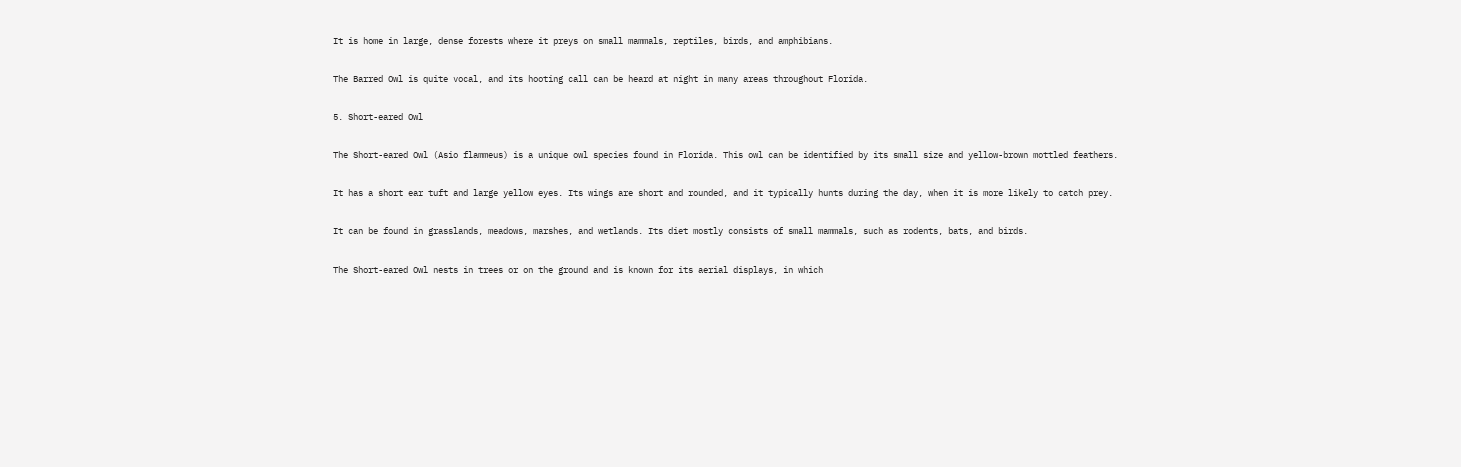It is home in large, dense forests where it preys on small mammals, reptiles, birds, and amphibians.

The Barred Owl is quite vocal, and its hooting call can be heard at night in many areas throughout Florida.

5. Short-eared Owl

The Short-eared Owl (Asio flammeus) is a unique owl species found in Florida. This owl can be identified by its small size and yellow-brown mottled feathers.

It has a short ear tuft and large yellow eyes. Its wings are short and rounded, and it typically hunts during the day, when it is more likely to catch prey.

It can be found in grasslands, meadows, marshes, and wetlands. Its diet mostly consists of small mammals, such as rodents, bats, and birds.

The Short-eared Owl nests in trees or on the ground and is known for its aerial displays, in which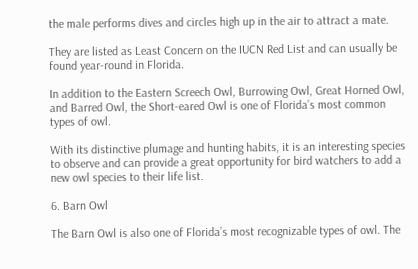the male performs dives and circles high up in the air to attract a mate.

They are listed as Least Concern on the IUCN Red List and can usually be found year-round in Florida.

In addition to the Eastern Screech Owl, Burrowing Owl, Great Horned Owl, and Barred Owl, the Short-eared Owl is one of Florida’s most common types of owl.

With its distinctive plumage and hunting habits, it is an interesting species to observe and can provide a great opportunity for bird watchers to add a new owl species to their life list.

6. Barn Owl

The Barn Owl is also one of Florida’s most recognizable types of owl. The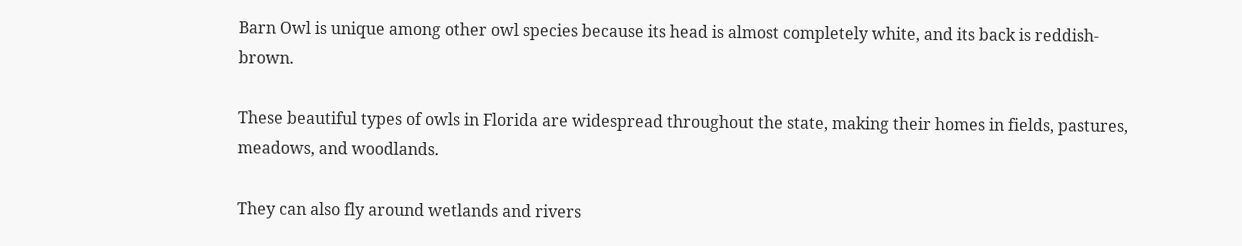Barn Owl is unique among other owl species because its head is almost completely white, and its back is reddish-brown.

These beautiful types of owls in Florida are widespread throughout the state, making their homes in fields, pastures, meadows, and woodlands.

They can also fly around wetlands and rivers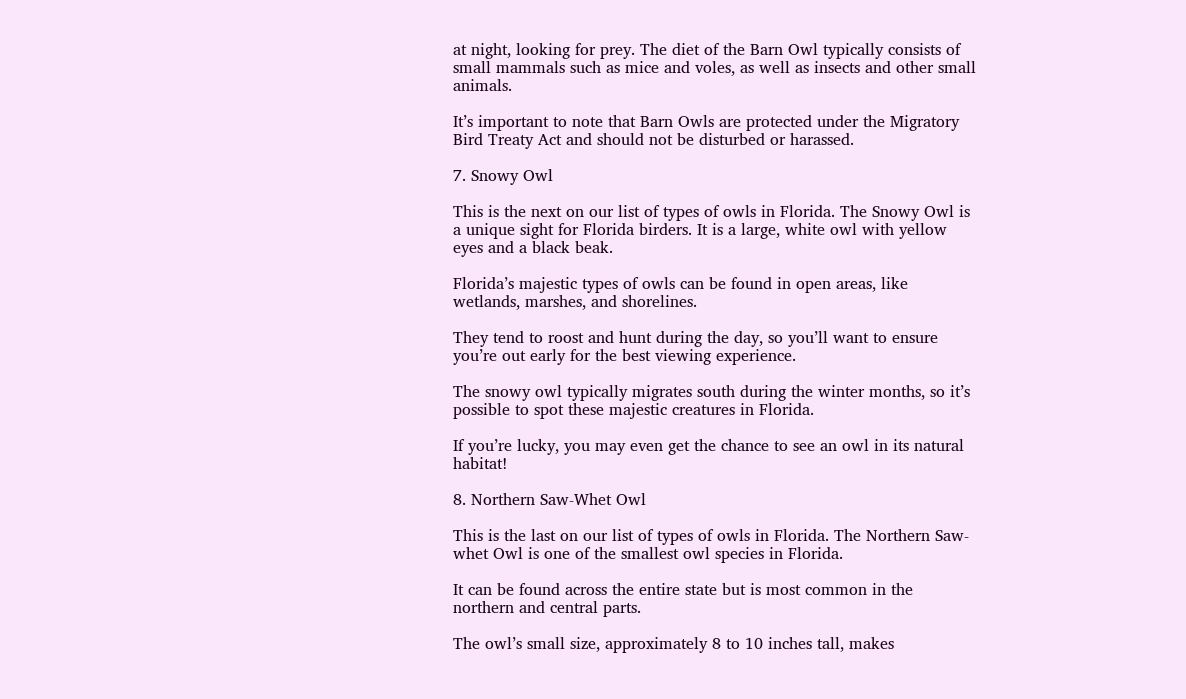at night, looking for prey. The diet of the Barn Owl typically consists of small mammals such as mice and voles, as well as insects and other small animals.

It’s important to note that Barn Owls are protected under the Migratory Bird Treaty Act and should not be disturbed or harassed.

7. Snowy Owl

This is the next on our list of types of owls in Florida. The Snowy Owl is a unique sight for Florida birders. It is a large, white owl with yellow eyes and a black beak.

Florida’s majestic types of owls can be found in open areas, like wetlands, marshes, and shorelines.

They tend to roost and hunt during the day, so you’ll want to ensure you’re out early for the best viewing experience.

The snowy owl typically migrates south during the winter months, so it’s possible to spot these majestic creatures in Florida.

If you’re lucky, you may even get the chance to see an owl in its natural habitat!

8. Northern Saw-Whet Owl

This is the last on our list of types of owls in Florida. The Northern Saw-whet Owl is one of the smallest owl species in Florida.

It can be found across the entire state but is most common in the northern and central parts.

The owl’s small size, approximately 8 to 10 inches tall, makes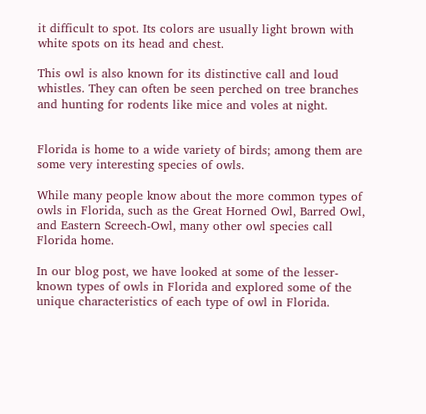it difficult to spot. Its colors are usually light brown with white spots on its head and chest.

This owl is also known for its distinctive call and loud whistles. They can often be seen perched on tree branches and hunting for rodents like mice and voles at night.


Florida is home to a wide variety of birds; among them are some very interesting species of owls.

While many people know about the more common types of owls in Florida, such as the Great Horned Owl, Barred Owl, and Eastern Screech-Owl, many other owl species call Florida home.

In our blog post, we have looked at some of the lesser-known types of owls in Florida and explored some of the unique characteristics of each type of owl in Florida.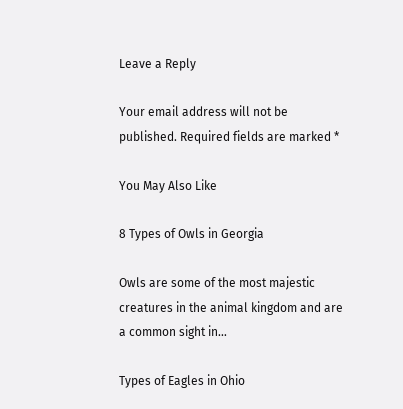Leave a Reply

Your email address will not be published. Required fields are marked *

You May Also Like

8 Types of Owls in Georgia

Owls are some of the most majestic creatures in the animal kingdom and are a common sight in…

Types of Eagles in Ohio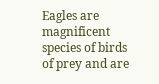Eagles are magnificent species of birds of prey and are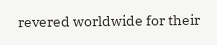revered worldwide for their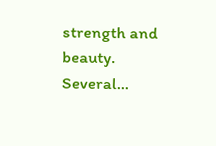strength and beauty. Several…